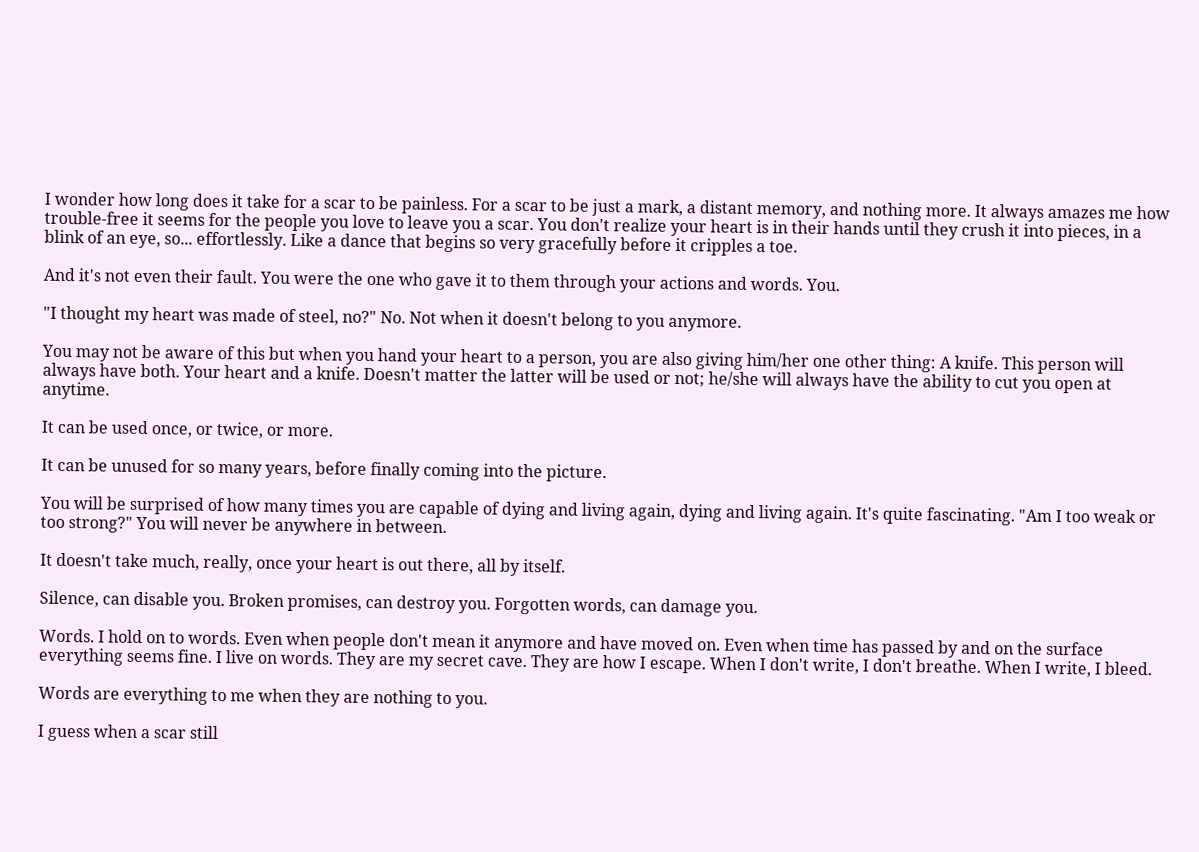I wonder how long does it take for a scar to be painless. For a scar to be just a mark, a distant memory, and nothing more. It always amazes me how trouble-free it seems for the people you love to leave you a scar. You don't realize your heart is in their hands until they crush it into pieces, in a blink of an eye, so... effortlessly. Like a dance that begins so very gracefully before it cripples a toe.

And it's not even their fault. You were the one who gave it to them through your actions and words. You.

"I thought my heart was made of steel, no?" No. Not when it doesn't belong to you anymore.

You may not be aware of this but when you hand your heart to a person, you are also giving him/her one other thing: A knife. This person will always have both. Your heart and a knife. Doesn't matter the latter will be used or not; he/she will always have the ability to cut you open at anytime.

It can be used once, or twice, or more.

It can be unused for so many years, before finally coming into the picture.

You will be surprised of how many times you are capable of dying and living again, dying and living again. It's quite fascinating. "Am I too weak or too strong?" You will never be anywhere in between.

It doesn't take much, really, once your heart is out there, all by itself.

Silence, can disable you. Broken promises, can destroy you. Forgotten words, can damage you.

Words. I hold on to words. Even when people don't mean it anymore and have moved on. Even when time has passed by and on the surface everything seems fine. I live on words. They are my secret cave. They are how I escape. When I don't write, I don't breathe. When I write, I bleed.

Words are everything to me when they are nothing to you.

I guess when a scar still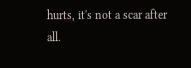hurts, it's not a scar after all.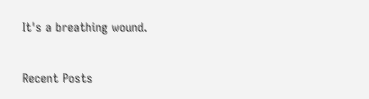It's a breathing wound.

Recent Posts